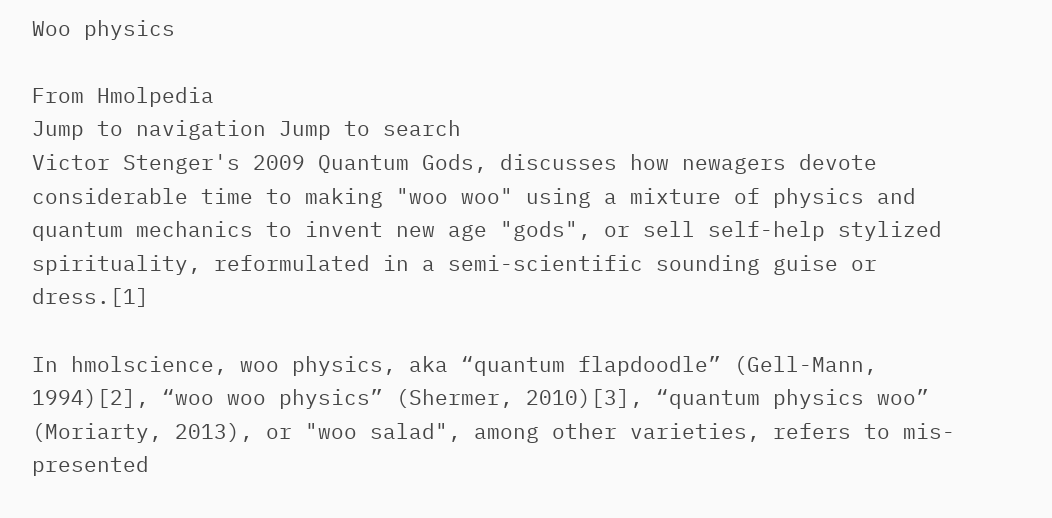Woo physics

From Hmolpedia
Jump to navigation Jump to search
Victor Stenger's 2009 Quantum Gods, discusses how newagers devote considerable time to making "woo woo" using a mixture of physics and quantum mechanics to invent new age "gods", or sell self-help stylized spirituality, reformulated in a semi-scientific sounding guise or dress.[1]

In hmolscience, woo physics, aka “quantum flapdoodle” (Gell-Mann, 1994)[2], “woo woo physics” (Shermer, 2010)[3], “quantum physics woo” (Moriarty, 2013), or "woo salad", among other varieties, refers to mis-presented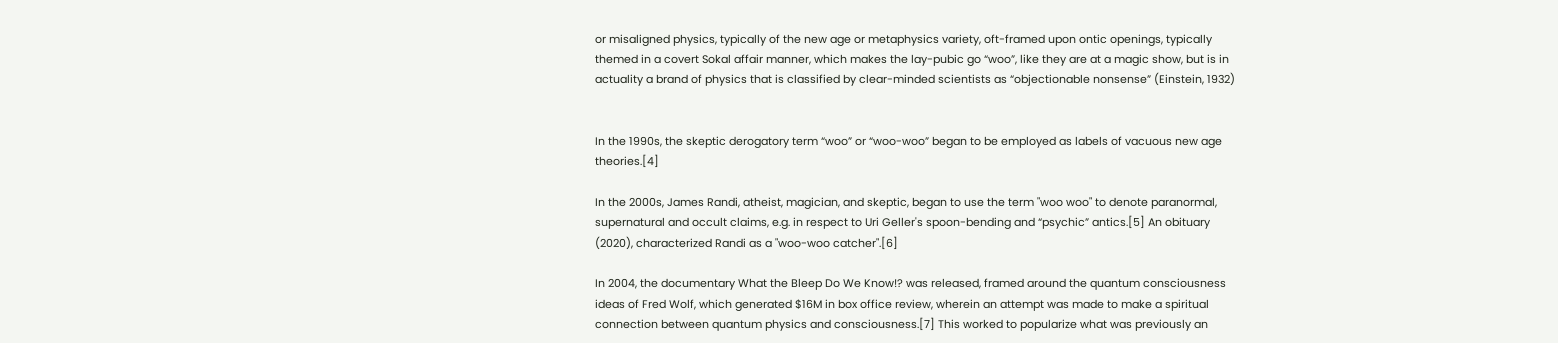or misaligned physics, typically of the new age or metaphysics variety, oft-framed upon ontic openings, typically themed in a covert Sokal affair manner, which makes the lay-pubic go “woo”, like they are at a magic show, but is in actuality a brand of physics that is classified by clear-minded scientists as “objectionable nonsense” (Einstein, 1932)


In the 1990s, the skeptic derogatory term “woo” or “woo-woo” began to be employed as labels of vacuous new age theories.[4]

In the 2000s, James Randi, atheist, magician, and skeptic, began to use the term "woo woo" to denote paranormal, supernatural and occult claims, e.g. in respect to Uri Geller's spoon-bending and “psychic” antics.[5] An obituary (2020), characterized Randi as a "woo-woo catcher".[6]

In 2004, the documentary What the Bleep Do We Know!? was released, framed around the quantum consciousness ideas of Fred Wolf, which generated $16M in box office review, wherein an attempt was made to make a spiritual connection between quantum physics and consciousness.[7] This worked to popularize what was previously an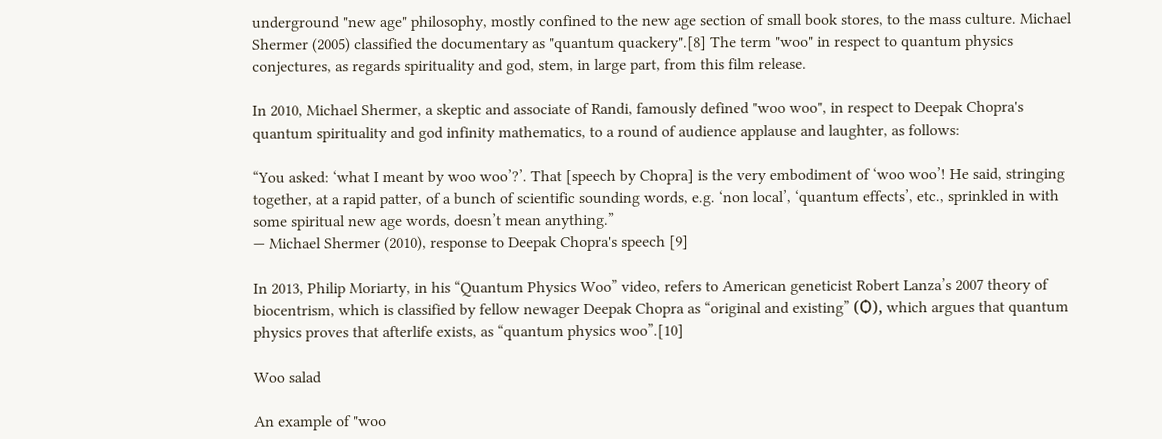underground "new age" philosophy, mostly confined to the new age section of small book stores, to the mass culture. Michael Shermer (2005) classified the documentary as "quantum quackery".[8] The term "woo" in respect to quantum physics conjectures, as regards spirituality and god, stem, in large part, from this film release.

In 2010, Michael Shermer, a skeptic and associate of Randi, famously defined "woo woo", in respect to Deepak Chopra's quantum spirituality and god infinity mathematics, to a round of audience applause and laughter, as follows:

“You asked: ‘what I meant by woo woo’?’. That [speech by Chopra] is the very embodiment of ‘woo woo’! He said, stringing together, at a rapid patter, of a bunch of scientific sounding words, e.g. ‘non local’, ‘quantum effects’, etc., sprinkled in with some spiritual new age words, doesn’t mean anything.”
— Michael Shermer (2010), response to Deepak Chopra's speech [9]

In 2013, Philip Moriarty, in his “Quantum Physics Woo” video, refers to American geneticist Robert Lanza’s 2007 theory of biocentrism, which is classified by fellow newager Deepak Chopra as “original and existing” (Ѻ), which argues that quantum physics proves that afterlife exists, as “quantum physics woo”.[10]

Woo salad

An example of "woo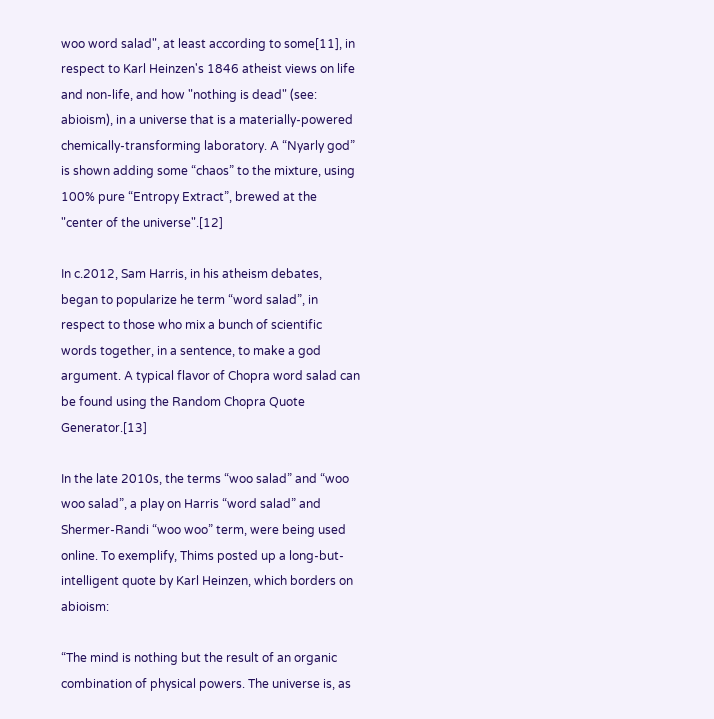woo word salad", at least according to some[11], in respect to Karl Heinzen's 1846 atheist views on life and non-life, and how "nothing is dead" (see: abioism), in a universe that is a materially-powered chemically-transforming laboratory. A “Nyarly god” is shown adding some “chaos” to the mixture, using 100% pure “Entropy Extract”, brewed at the "center of the universe".[12]

In c.2012, Sam Harris, in his atheism debates, began to popularize he term “word salad”, in respect to those who mix a bunch of scientific words together, in a sentence, to make a god argument. A typical flavor of Chopra word salad can be found using the Random Chopra Quote Generator.[13]

In the late 2010s, the terms “woo salad” and “woo woo salad”, a play on Harris “word salad” and Shermer-Randi “woo woo” term, were being used online. To exemplify, Thims posted up a long-but-intelligent quote by Karl Heinzen, which borders on abioism:

“The mind is nothing but the result of an organic combination of physical powers. The universe is, as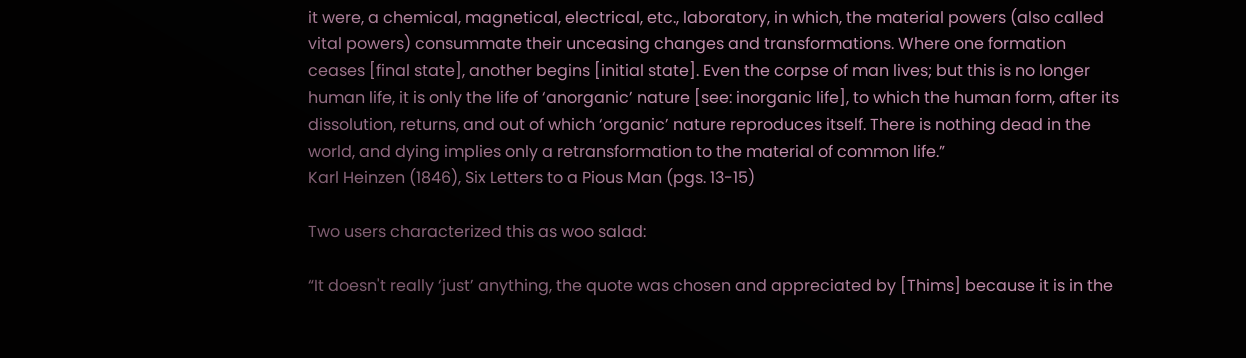it were, a chemical, magnetical, electrical, etc., laboratory, in which, the material powers (also called vital powers) consummate their unceasing changes and transformations. Where one formation ceases [final state], another begins [initial state]. Even the corpse of man lives; but this is no longer human life, it is only the life of ‘anorganic’ nature [see: inorganic life], to which the human form, after its dissolution, returns, and out of which ‘organic’ nature reproduces itself. There is nothing dead in the world, and dying implies only a retransformation to the material of common life.”
Karl Heinzen (1846), Six Letters to a Pious Man (pgs. 13-15)

Two users characterized this as woo salad:

“It doesn't really ‘just’ anything, the quote was chosen and appreciated by [Thims] because it is in the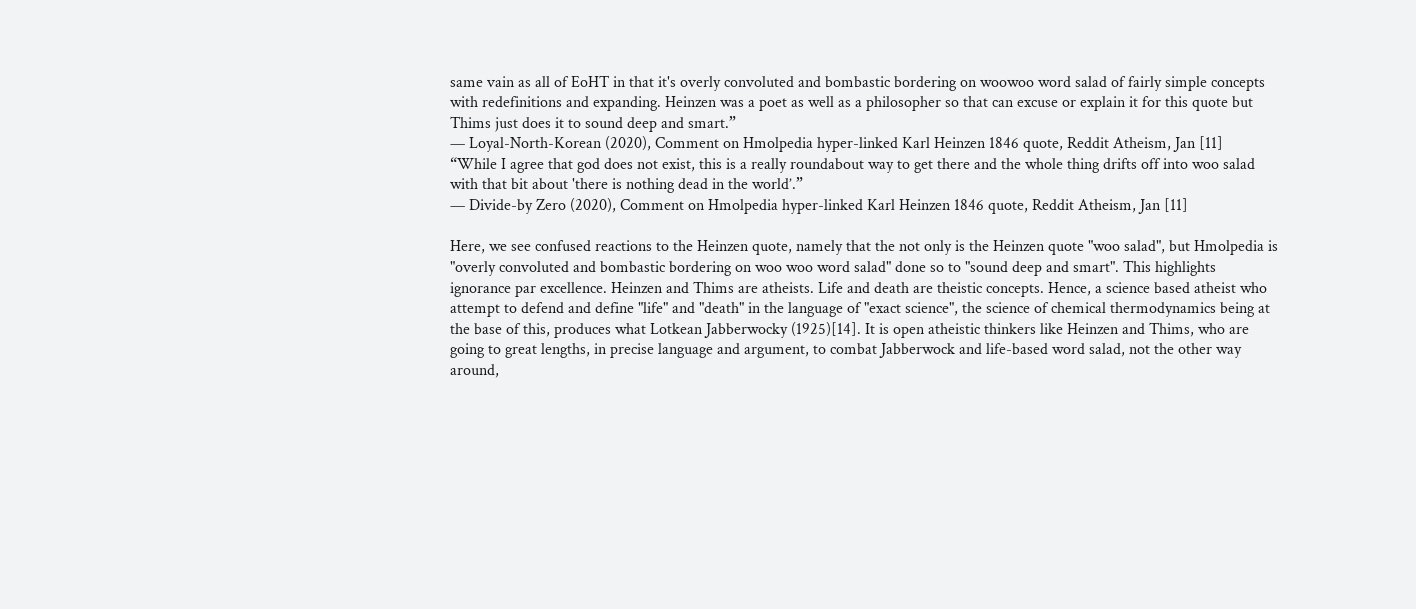same vain as all of EoHT in that it's overly convoluted and bombastic bordering on woowoo word salad of fairly simple concepts with redefinitions and expanding. Heinzen was a poet as well as a philosopher so that can excuse or explain it for this quote but Thims just does it to sound deep and smart.”
— Loyal-North-Korean (2020), Comment on Hmolpedia hyper-linked Karl Heinzen 1846 quote, Reddit Atheism, Jan [11]
“While I agree that god does not exist, this is a really roundabout way to get there and the whole thing drifts off into woo salad with that bit about 'there is nothing dead in the world’.”
— Divide-by Zero (2020), Comment on Hmolpedia hyper-linked Karl Heinzen 1846 quote, Reddit Atheism, Jan [11]

Here, we see confused reactions to the Heinzen quote, namely that the not only is the Heinzen quote "woo salad", but Hmolpedia is "overly convoluted and bombastic bordering on woo woo word salad" done so to "sound deep and smart". This highlights ignorance par excellence. Heinzen and Thims are atheists. Life and death are theistic concepts. Hence, a science based atheist who attempt to defend and define "life" and "death" in the language of "exact science", the science of chemical thermodynamics being at the base of this, produces what Lotkean Jabberwocky (1925)[14]. It is open atheistic thinkers like Heinzen and Thims, who are going to great lengths, in precise language and argument, to combat Jabberwock and life-based word salad, not the other way around,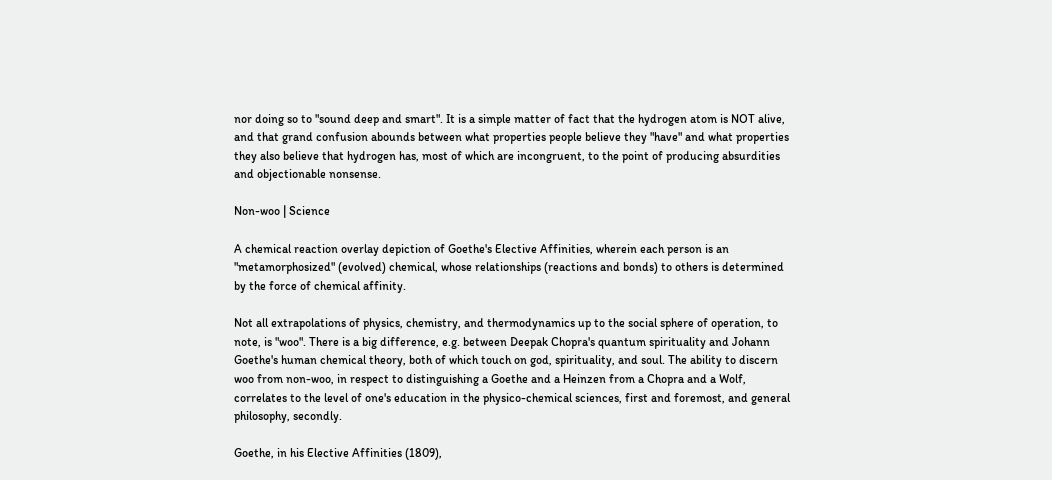nor doing so to "sound deep and smart". It is a simple matter of fact that the hydrogen atom is NOT alive, and that grand confusion abounds between what properties people believe they "have" and what properties they also believe that hydrogen has, most of which are incongruent, to the point of producing absurdities and objectionable nonsense.

Non-woo | Science

A chemical reaction overlay depiction of Goethe's Elective Affinities, wherein each person is an "metamorphosized" (evolved) chemical, whose relationships (reactions and bonds) to others is determined by the force of chemical affinity.

Not all extrapolations of physics, chemistry, and thermodynamics up to the social sphere of operation, to note, is "woo". There is a big difference, e.g. between Deepak Chopra's quantum spirituality and Johann Goethe's human chemical theory, both of which touch on god, spirituality, and soul. The ability to discern woo from non-woo, in respect to distinguishing a Goethe and a Heinzen from a Chopra and a Wolf, correlates to the level of one's education in the physico-chemical sciences, first and foremost, and general philosophy, secondly.

Goethe, in his Elective Affinities (1809),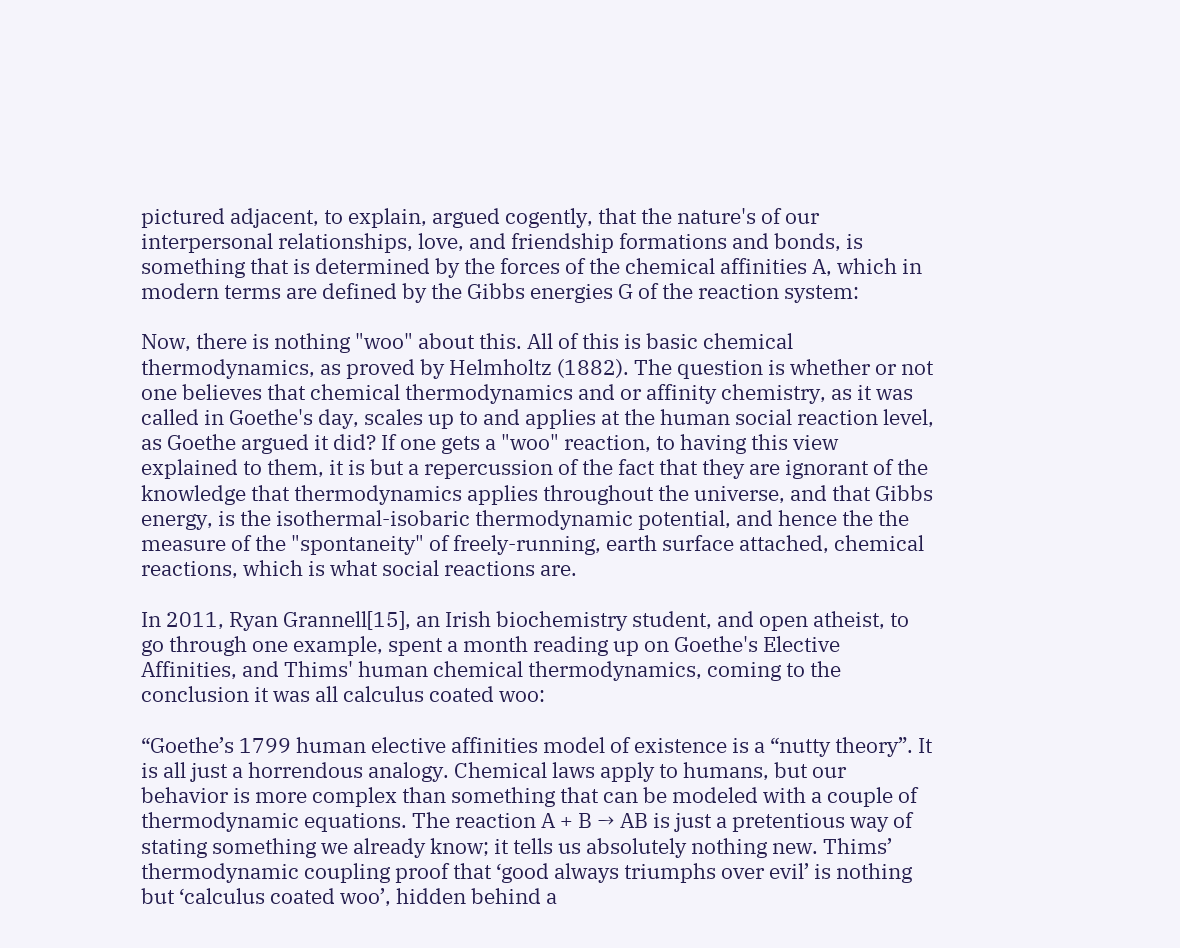pictured adjacent, to explain, argued cogently, that the nature's of our interpersonal relationships, love, and friendship formations and bonds, is something that is determined by the forces of the chemical affinities A, which in modern terms are defined by the Gibbs energies G of the reaction system:

Now, there is nothing "woo" about this. All of this is basic chemical thermodynamics, as proved by Helmholtz (1882). The question is whether or not one believes that chemical thermodynamics and or affinity chemistry, as it was called in Goethe's day, scales up to and applies at the human social reaction level, as Goethe argued it did? If one gets a "woo" reaction, to having this view explained to them, it is but a repercussion of the fact that they are ignorant of the knowledge that thermodynamics applies throughout the universe, and that Gibbs energy, is the isothermal-isobaric thermodynamic potential, and hence the the measure of the "spontaneity" of freely-running, earth surface attached, chemical reactions, which is what social reactions are.

In 2011, Ryan Grannell[15], an Irish biochemistry student, and open atheist, to go through one example, spent a month reading up on Goethe's Elective Affinities, and Thims' human chemical thermodynamics, coming to the conclusion it was all calculus coated woo:

“Goethe’s 1799 human elective affinities model of existence is a “nutty theory”. It is all just a horrendous analogy. Chemical laws apply to humans, but our behavior is more complex than something that can be modeled with a couple of thermodynamic equations. The reaction A + B → AB is just a pretentious way of stating something we already know; it tells us absolutely nothing new. Thims’ thermodynamic coupling proof that ‘good always triumphs over evil’ is nothing but ‘calculus coated woo’, hidden behind a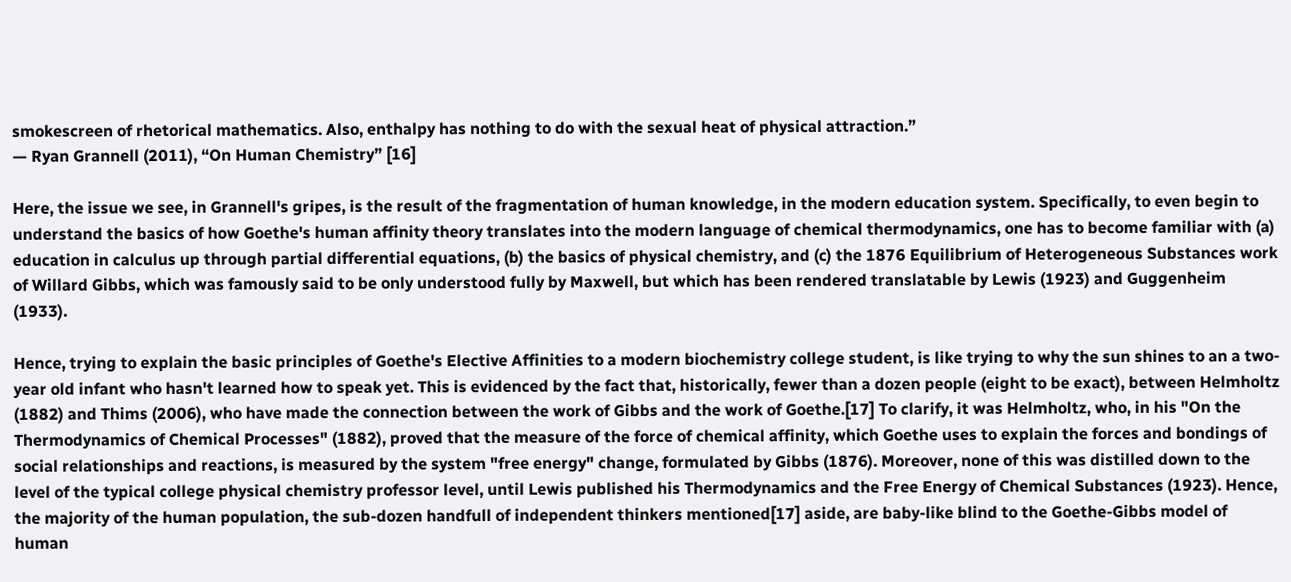smokescreen of rhetorical mathematics. Also, enthalpy has nothing to do with the sexual heat of physical attraction.”
— Ryan Grannell (2011), “On Human Chemistry” [16]

Here, the issue we see, in Grannell's gripes, is the result of the fragmentation of human knowledge, in the modern education system. Specifically, to even begin to understand the basics of how Goethe's human affinity theory translates into the modern language of chemical thermodynamics, one has to become familiar with (a) education in calculus up through partial differential equations, (b) the basics of physical chemistry, and (c) the 1876 Equilibrium of Heterogeneous Substances work of Willard Gibbs, which was famously said to be only understood fully by Maxwell, but which has been rendered translatable by Lewis (1923) and Guggenheim (1933).

Hence, trying to explain the basic principles of Goethe's Elective Affinities to a modern biochemistry college student, is like trying to why the sun shines to an a two-year old infant who hasn't learned how to speak yet. This is evidenced by the fact that, historically, fewer than a dozen people (eight to be exact), between Helmholtz (1882) and Thims (2006), who have made the connection between the work of Gibbs and the work of Goethe.[17] To clarify, it was Helmholtz, who, in his "On the Thermodynamics of Chemical Processes" (1882), proved that the measure of the force of chemical affinity, which Goethe uses to explain the forces and bondings of social relationships and reactions, is measured by the system "free energy" change, formulated by Gibbs (1876). Moreover, none of this was distilled down to the level of the typical college physical chemistry professor level, until Lewis published his Thermodynamics and the Free Energy of Chemical Substances (1923). Hence, the majority of the human population, the sub-dozen handfull of independent thinkers mentioned[17] aside, are baby-like blind to the Goethe-Gibbs model of human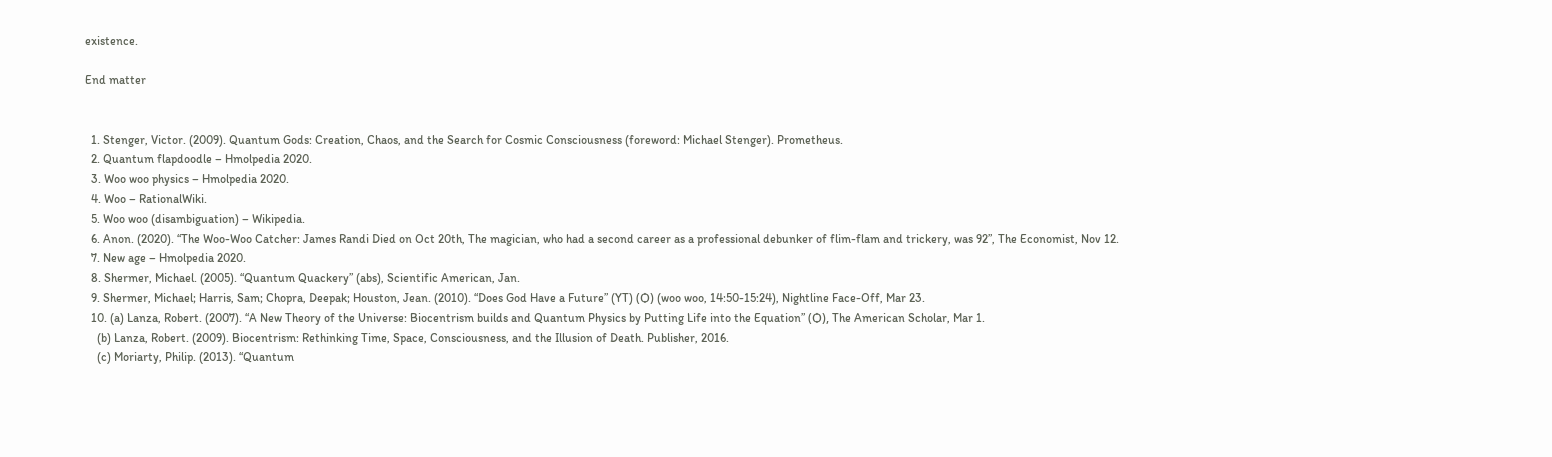existence.

End matter


  1. Stenger, Victor. (2009). Quantum Gods: Creation, Chaos, and the Search for Cosmic Consciousness (foreword: Michael Stenger). Prometheus.
  2. Quantum flapdoodle – Hmolpedia 2020.
  3. Woo woo physics – Hmolpedia 2020.
  4. Woo – RationalWiki.
  5. Woo woo (disambiguation) – Wikipedia.
  6. Anon. (2020). “The Woo-Woo Catcher: James Randi Died on Oct 20th, The magician, who had a second career as a professional debunker of flim-flam and trickery, was 92”, The Economist, Nov 12.
  7. New age – Hmolpedia 2020.
  8. Shermer, Michael. (2005). “Quantum Quackery” (abs), Scientific American, Jan.
  9. Shermer, Michael; Harris, Sam; Chopra, Deepak; Houston, Jean. (2010). “Does God Have a Future” (YT) (Ѻ) (woo woo, 14:50-15:24), Nightline Face-Off, Mar 23.
  10. (a) Lanza, Robert. (2007). “A New Theory of the Universe: Biocentrism builds and Quantum Physics by Putting Life into the Equation” (Ѻ), The American Scholar, Mar 1.
    (b) Lanza, Robert. (2009). Biocentrism: Rethinking Time, Space, Consciousness, and the Illusion of Death. Publisher, 2016.
    (c) Moriarty, Philip. (2013). “Quantum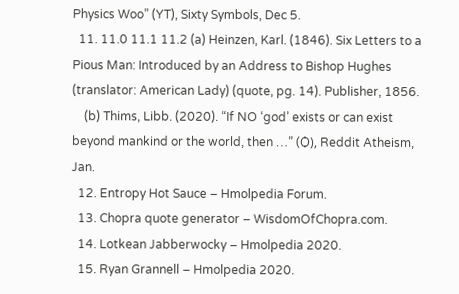Physics Woo” (YT), Sixty Symbols, Dec 5.
  11. 11.0 11.1 11.2 (a) Heinzen, Karl. (1846). Six Letters to a Pious Man: Introduced by an Address to Bishop Hughes (translator: American Lady) (quote, pg. 14). Publisher, 1856.
    (b) Thims, Libb. (2020). “If NO ‘god’ exists or can exist beyond mankind or the world, then …” (Ѻ), Reddit Atheism, Jan.
  12. Entropy Hot Sauce – Hmolpedia Forum.
  13. Chopra quote generator – WisdomOfChopra.com.
  14. Lotkean Jabberwocky – Hmolpedia 2020.
  15. Ryan Grannell – Hmolpedia 2020.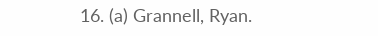16. (a) Grannell, Ryan.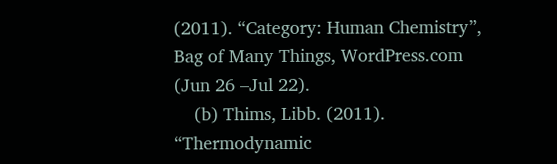(2011). “Category: Human Chemistry”, Bag of Many Things, WordPress.com (Jun 26 –Jul 22).
    (b) Thims, Libb. (2011). “Thermodynamic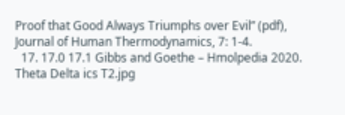Proof that Good Always Triumphs over Evil” (pdf), Journal of Human Thermodynamics, 7: 1-4.
  17. 17.0 17.1 Gibbs and Goethe – Hmolpedia 2020.
Theta Delta ics T2.jpg